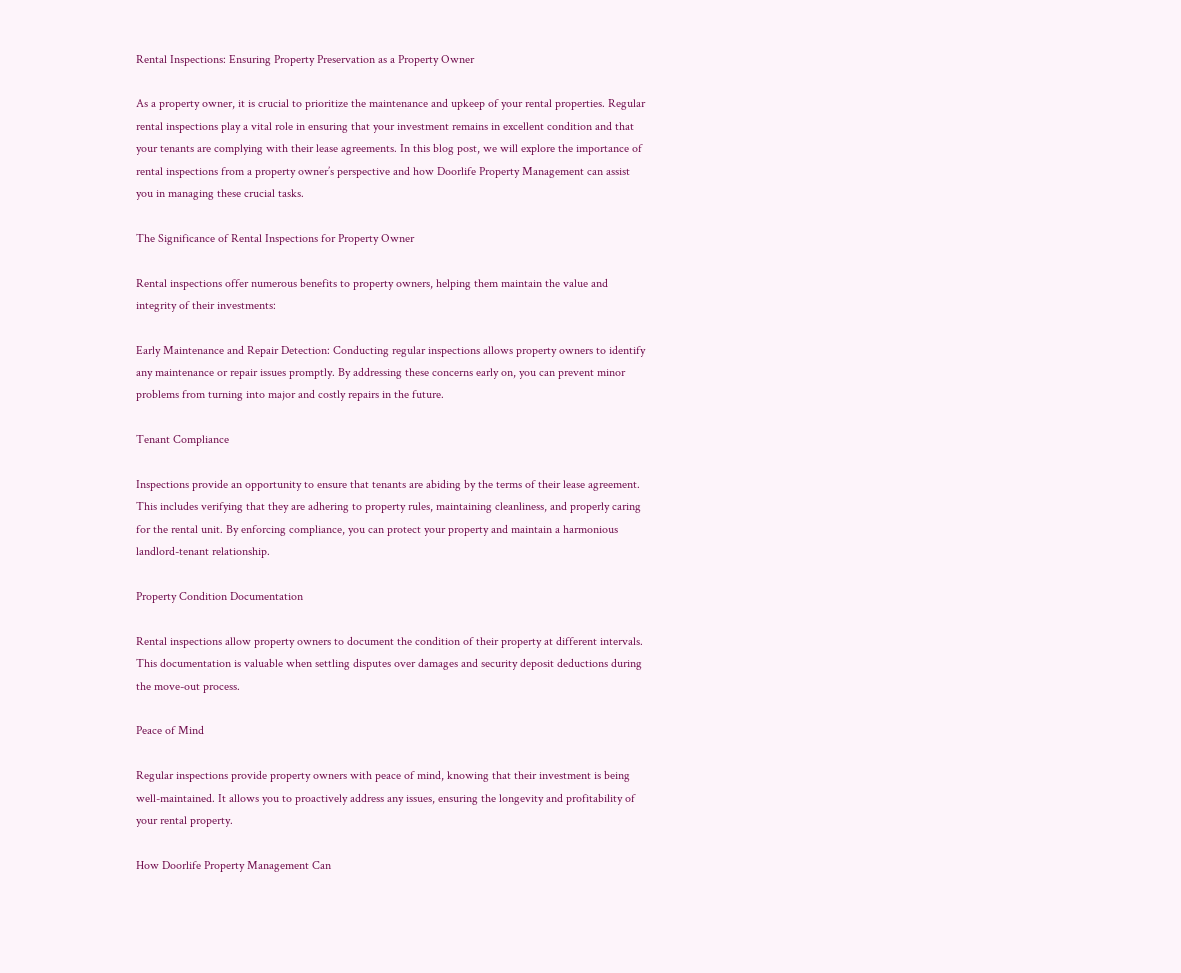Rental Inspections: Ensuring Property Preservation as a Property Owner

As a property owner, it is crucial to prioritize the maintenance and upkeep of your rental properties. Regular rental inspections play a vital role in ensuring that your investment remains in excellent condition and that your tenants are complying with their lease agreements. In this blog post, we will explore the importance of rental inspections from a property owner’s perspective and how Doorlife Property Management can assist you in managing these crucial tasks.

The Significance of Rental Inspections for Property Owner

Rental inspections offer numerous benefits to property owners, helping them maintain the value and integrity of their investments:

Early Maintenance and Repair Detection: Conducting regular inspections allows property owners to identify any maintenance or repair issues promptly. By addressing these concerns early on, you can prevent minor problems from turning into major and costly repairs in the future.

Tenant Compliance

Inspections provide an opportunity to ensure that tenants are abiding by the terms of their lease agreement. This includes verifying that they are adhering to property rules, maintaining cleanliness, and properly caring for the rental unit. By enforcing compliance, you can protect your property and maintain a harmonious landlord-tenant relationship.

Property Condition Documentation

Rental inspections allow property owners to document the condition of their property at different intervals. This documentation is valuable when settling disputes over damages and security deposit deductions during the move-out process.

Peace of Mind

Regular inspections provide property owners with peace of mind, knowing that their investment is being well-maintained. It allows you to proactively address any issues, ensuring the longevity and profitability of your rental property.

How Doorlife Property Management Can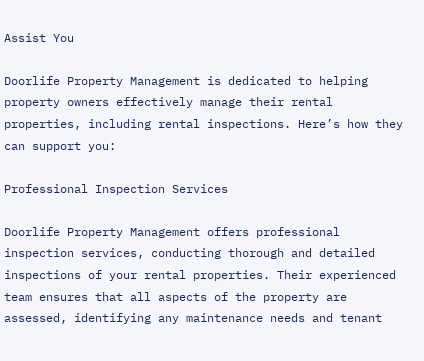Assist You

Doorlife Property Management is dedicated to helping property owners effectively manage their rental properties, including rental inspections. Here’s how they can support you:

Professional Inspection Services

Doorlife Property Management offers professional inspection services, conducting thorough and detailed inspections of your rental properties. Their experienced team ensures that all aspects of the property are assessed, identifying any maintenance needs and tenant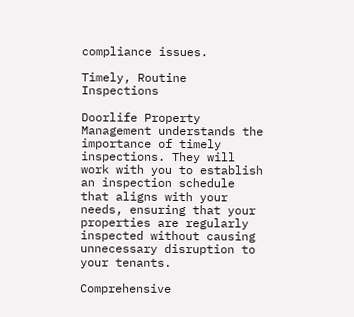compliance issues.

Timely, Routine Inspections

Doorlife Property Management understands the importance of timely inspections. They will work with you to establish an inspection schedule that aligns with your needs, ensuring that your properties are regularly inspected without causing unnecessary disruption to your tenants.

Comprehensive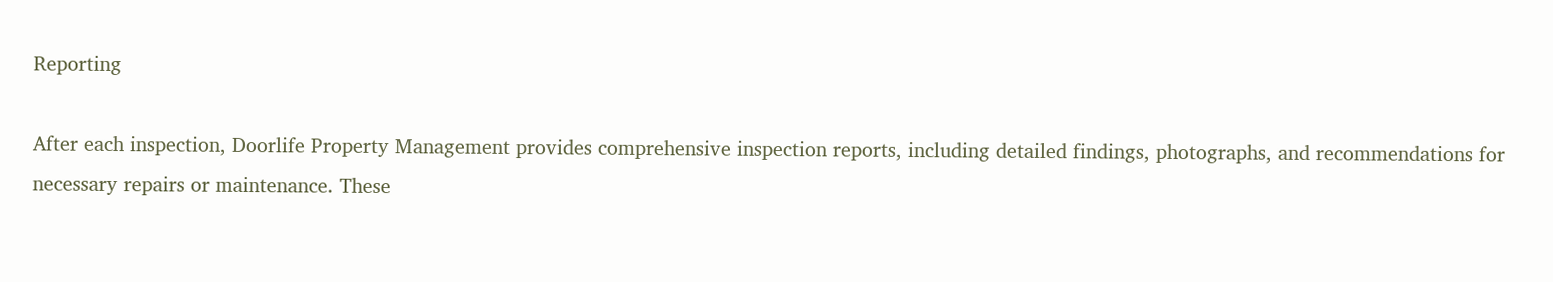Reporting

After each inspection, Doorlife Property Management provides comprehensive inspection reports, including detailed findings, photographs, and recommendations for necessary repairs or maintenance. These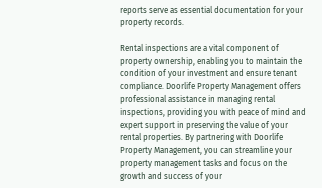reports serve as essential documentation for your property records.

Rental inspections are a vital component of property ownership, enabling you to maintain the condition of your investment and ensure tenant compliance. Doorlife Property Management offers professional assistance in managing rental inspections, providing you with peace of mind and expert support in preserving the value of your rental properties. By partnering with Doorlife Property Management, you can streamline your property management tasks and focus on the growth and success of your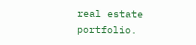real estate portfolio.